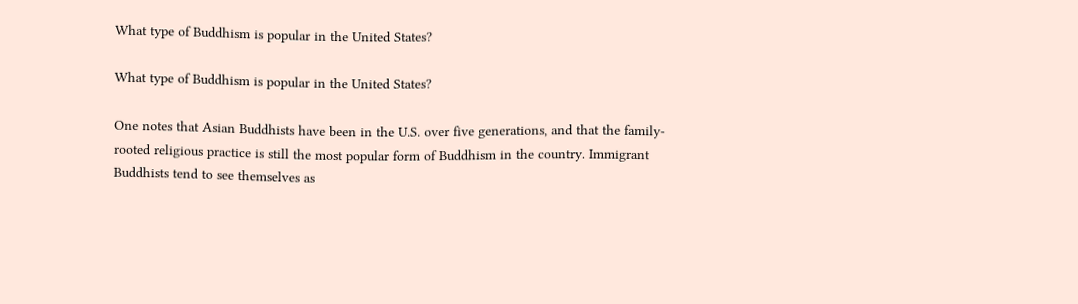What type of Buddhism is popular in the United States?

What type of Buddhism is popular in the United States?

One notes that Asian Buddhists have been in the U.S. over five generations, and that the family-rooted religious practice is still the most popular form of Buddhism in the country. Immigrant Buddhists tend to see themselves as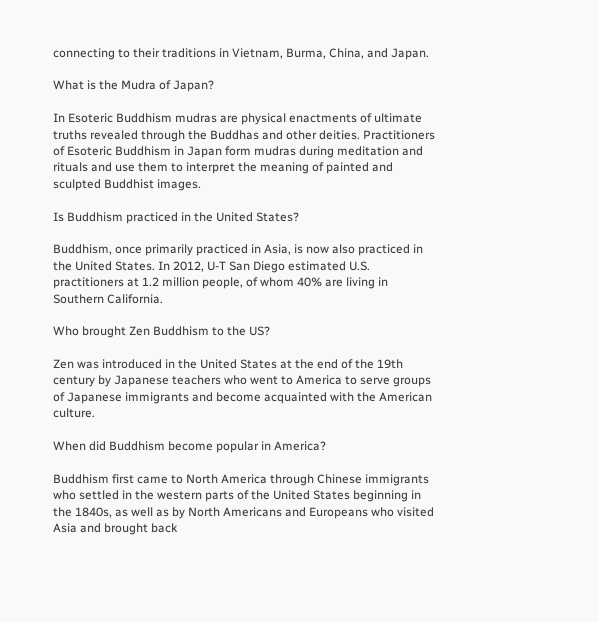connecting to their traditions in Vietnam, Burma, China, and Japan.

What is the Mudra of Japan?

In Esoteric Buddhism mudras are physical enactments of ultimate truths revealed through the Buddhas and other deities. Practitioners of Esoteric Buddhism in Japan form mudras during meditation and rituals and use them to interpret the meaning of painted and sculpted Buddhist images.

Is Buddhism practiced in the United States?

Buddhism, once primarily practiced in Asia, is now also practiced in the United States. In 2012, U-T San Diego estimated U.S. practitioners at 1.2 million people, of whom 40% are living in Southern California.

Who brought Zen Buddhism to the US?

Zen was introduced in the United States at the end of the 19th century by Japanese teachers who went to America to serve groups of Japanese immigrants and become acquainted with the American culture.

When did Buddhism become popular in America?

Buddhism first came to North America through Chinese immigrants who settled in the western parts of the United States beginning in the 1840s, as well as by North Americans and Europeans who visited Asia and brought back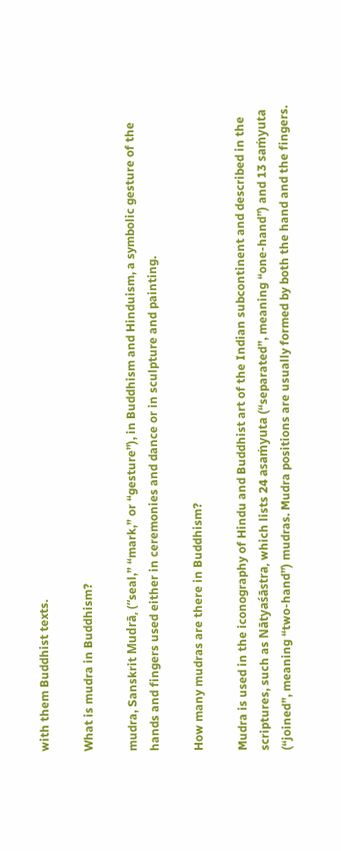with them Buddhist texts.

What is mudra in Buddhism?

mudra, Sanskrit Mudrā, (“seal,” “mark,” or “gesture”), in Buddhism and Hinduism, a symbolic gesture of the hands and fingers used either in ceremonies and dance or in sculpture and painting.

How many mudras are there in Buddhism?

Mudra is used in the iconography of Hindu and Buddhist art of the Indian subcontinent and described in the scriptures, such as Nātyaśāstra, which lists 24 asaṁyuta (“separated”, meaning “one-hand”) and 13 saṁyuta (“joined”, meaning “two-hand”) mudras. Mudra positions are usually formed by both the hand and the fingers.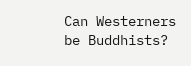Can Westerners be Buddhists?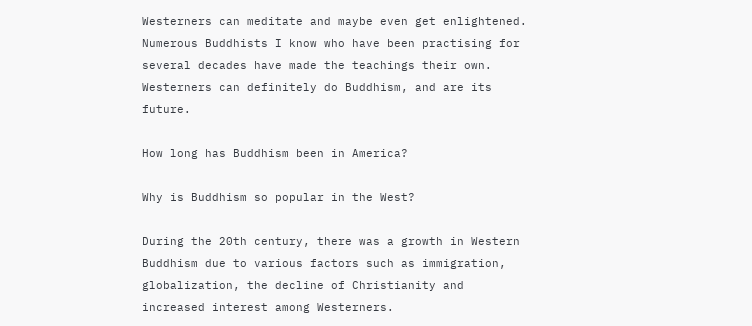Westerners can meditate and maybe even get enlightened. Numerous Buddhists I know who have been practising for several decades have made the teachings their own. Westerners can definitely do Buddhism, and are its future.

How long has Buddhism been in America?

Why is Buddhism so popular in the West?

During the 20th century, there was a growth in Western Buddhism due to various factors such as immigration, globalization, the decline of Christianity and increased interest among Westerners.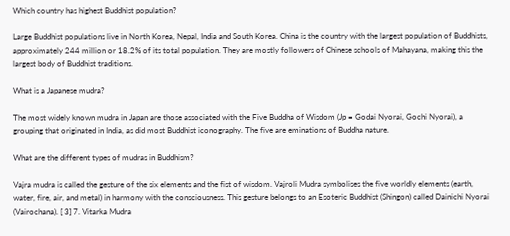Which country has highest Buddhist population?

Large Buddhist populations live in North Korea, Nepal, India and South Korea. China is the country with the largest population of Buddhists, approximately 244 million or 18.2% of its total population. They are mostly followers of Chinese schools of Mahayana, making this the largest body of Buddhist traditions.

What is a Japanese mudra?

The most widely known mudra in Japan are those associated with the Five Buddha of Wisdom (Jp = Godai Nyorai, Gochi Nyorai), a grouping that originated in India, as did most Buddhist iconography. The five are eminations of Buddha nature.

What are the different types of mudras in Buddhism?

Vajra mudra is called the gesture of the six elements and the fist of wisdom. Vajroli Mudra symbolises the five worldly elements (earth, water, fire, air, and metal) in harmony with the consciousness. This gesture belongs to an Esoteric Buddhist (Shingon) called Dainichi Nyorai (Vairochana). [ 3] 7. Vitarka Mudra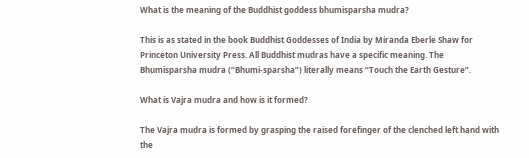What is the meaning of the Buddhist goddess bhumisparsha mudra?

This is as stated in the book Buddhist Goddesses of India by Miranda Eberle Shaw for Princeton University Press. All Buddhist mudras have a specific meaning. The Bhumisparsha mudra (“Bhumi-sparsha”) literally means “Touch the Earth Gesture”.

What is Vajra mudra and how is it formed?

The Vajra mudra is formed by grasping the raised forefinger of the clenched left hand with the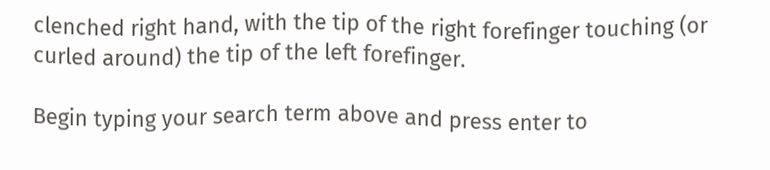clenched right hand, with the tip of the right forefinger touching (or curled around) the tip of the left forefinger.

Begin typing your search term above and press enter to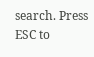search. Press ESC to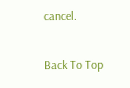cancel.

Back To Top